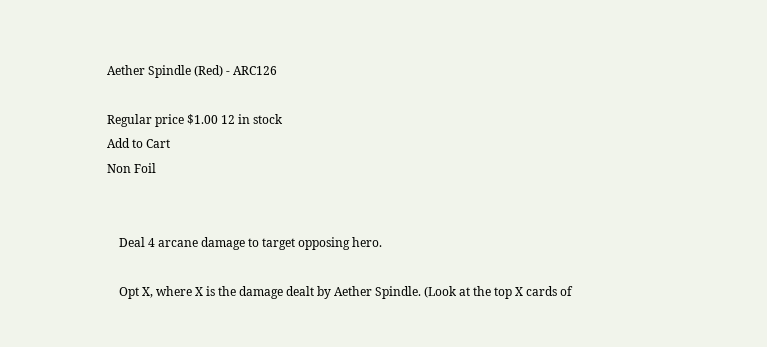Aether Spindle (Red) - ARC126

Regular price $1.00 12 in stock
Add to Cart
Non Foil


    Deal 4 arcane damage to target opposing hero.

    Opt X, where X is the damage dealt by Aether Spindle. (Look at the top X cards of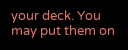your deck. You may put them on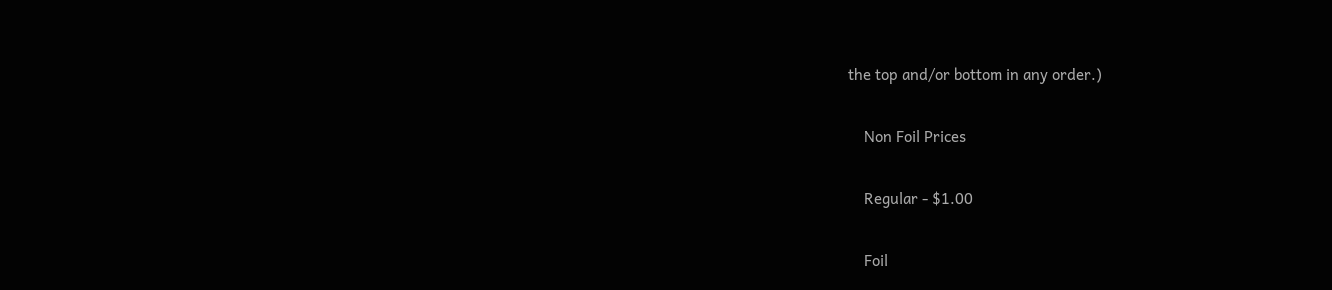the top and/or bottom in any order.)

    Non Foil Prices

    Regular - $1.00

    Foil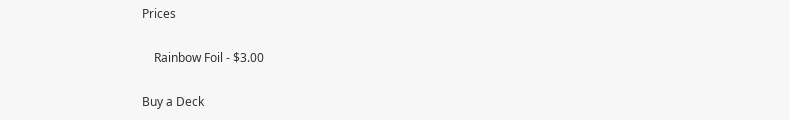Prices

    Rainbow Foil - $3.00

Buy a Deck